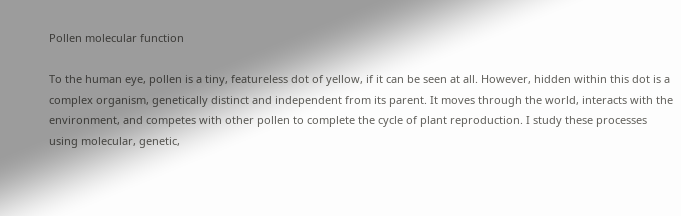Pollen molecular function

To the human eye, pollen is a tiny, featureless dot of yellow, if it can be seen at all. However, hidden within this dot is a complex organism, genetically distinct and independent from its parent. It moves through the world, interacts with the environment, and competes with other pollen to complete the cycle of plant reproduction. I study these processes using molecular, genetic,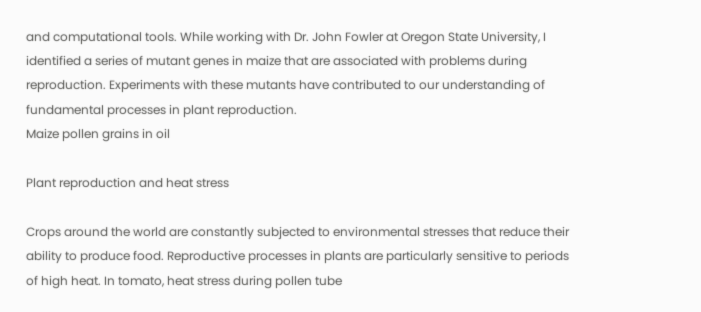and computational tools. While working with Dr. John Fowler at Oregon State University, I identified a series of mutant genes in maize that are associated with problems during reproduction. Experiments with these mutants have contributed to our understanding of fundamental processes in plant reproduction.
Maize pollen grains in oil

Plant reproduction and heat stress

Crops around the world are constantly subjected to environmental stresses that reduce their ability to produce food. Reproductive processes in plants are particularly sensitive to periods of high heat. In tomato, heat stress during pollen tube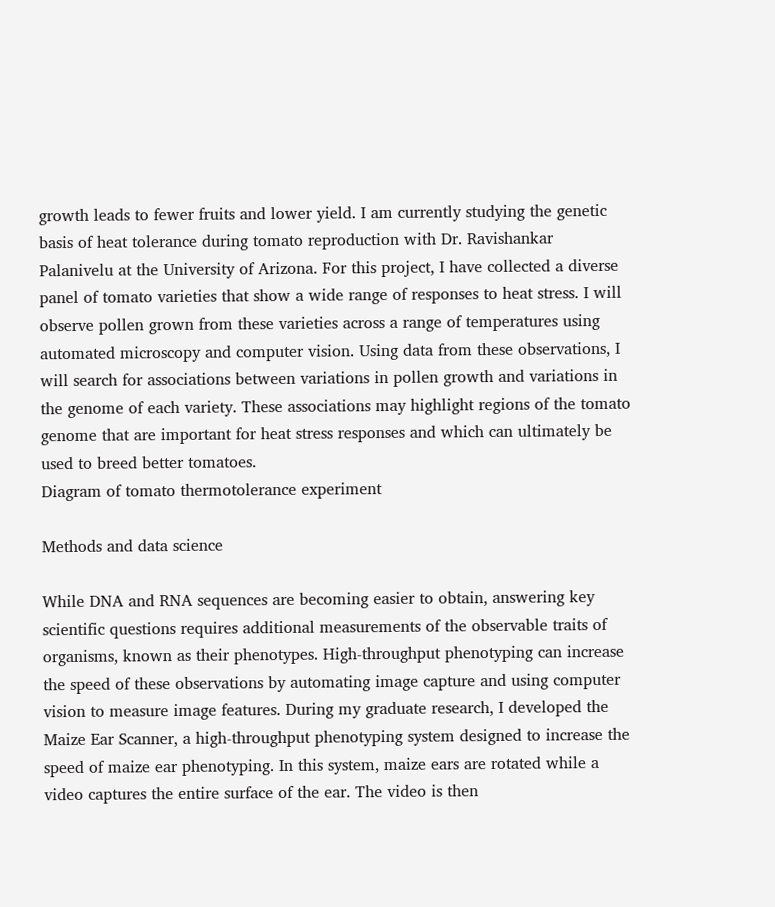growth leads to fewer fruits and lower yield. I am currently studying the genetic basis of heat tolerance during tomato reproduction with Dr. Ravishankar Palanivelu at the University of Arizona. For this project, I have collected a diverse panel of tomato varieties that show a wide range of responses to heat stress. I will observe pollen grown from these varieties across a range of temperatures using automated microscopy and computer vision. Using data from these observations, I will search for associations between variations in pollen growth and variations in the genome of each variety. These associations may highlight regions of the tomato genome that are important for heat stress responses and which can ultimately be used to breed better tomatoes.
Diagram of tomato thermotolerance experiment

Methods and data science

While DNA and RNA sequences are becoming easier to obtain, answering key scientific questions requires additional measurements of the observable traits of organisms, known as their phenotypes. High-throughput phenotyping can increase the speed of these observations by automating image capture and using computer vision to measure image features. During my graduate research, I developed the Maize Ear Scanner, a high-throughput phenotyping system designed to increase the speed of maize ear phenotyping. In this system, maize ears are rotated while a video captures the entire surface of the ear. The video is then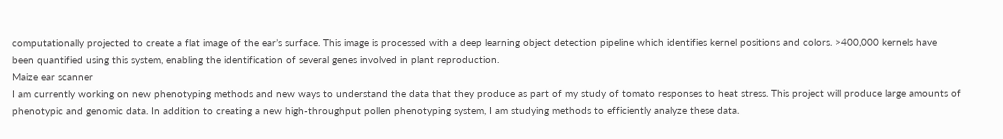computationally projected to create a flat image of the ear’s surface. This image is processed with a deep learning object detection pipeline which identifies kernel positions and colors. >400,000 kernels have been quantified using this system, enabling the identification of several genes involved in plant reproduction.
Maize ear scanner
I am currently working on new phenotyping methods and new ways to understand the data that they produce as part of my study of tomato responses to heat stress. This project will produce large amounts of phenotypic and genomic data. In addition to creating a new high-throughput pollen phenotyping system, I am studying methods to efficiently analyze these data.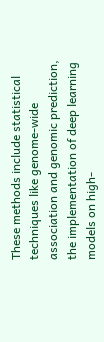These methods include statistical techniques like genome-wide association and genomic prediction, the implementation of deep learning models on high-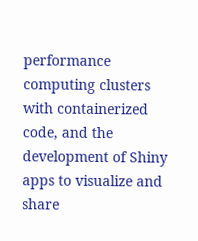performance computing clusters with containerized code, and the development of Shiny apps to visualize and share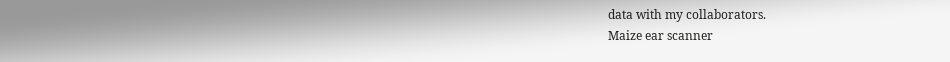data with my collaborators.
Maize ear scanner